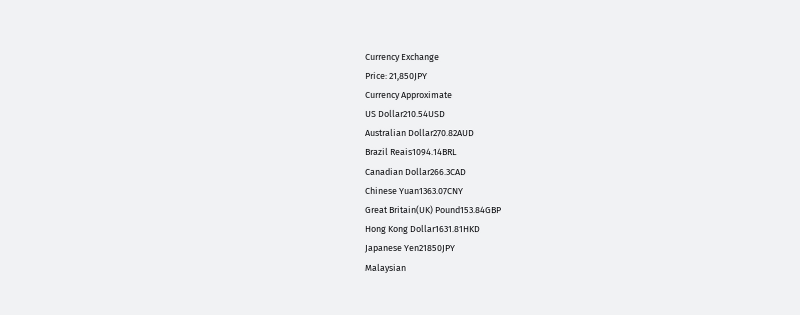Currency Exchange
Price: 21,850JPY
Currency Approximate
US Dollar210.54USD
Australian Dollar270.82AUD
Brazil Reais1094.14BRL
Canadian Dollar266.3CAD
Chinese Yuan1363.07CNY
Great Britain(UK) Pound153.84GBP
Hong Kong Dollar1631.81HKD
Japanese Yen21850JPY
Malaysian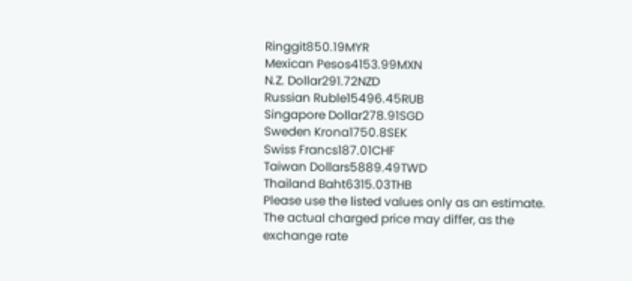Ringgit850.19MYR
Mexican Pesos4153.99MXN
N.Z. Dollar291.72NZD
Russian Ruble15496.45RUB
Singapore Dollar278.91SGD
Sweden Krona1750.8SEK
Swiss Francs187.01CHF
Taiwan Dollars5889.49TWD
Thailand Baht6315.03THB
Please use the listed values only as an estimate.
The actual charged price may differ, as the
exchange rate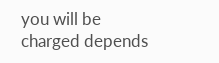you will be charged depends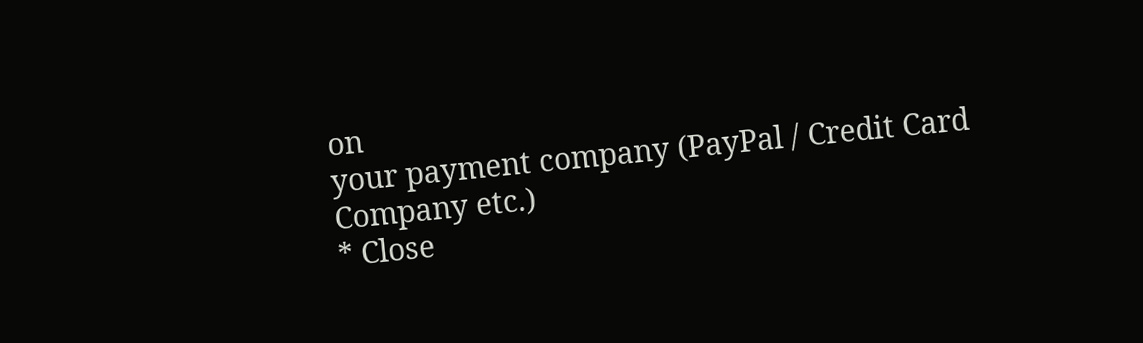on
your payment company (PayPal / Credit Card Company etc.)
* Close